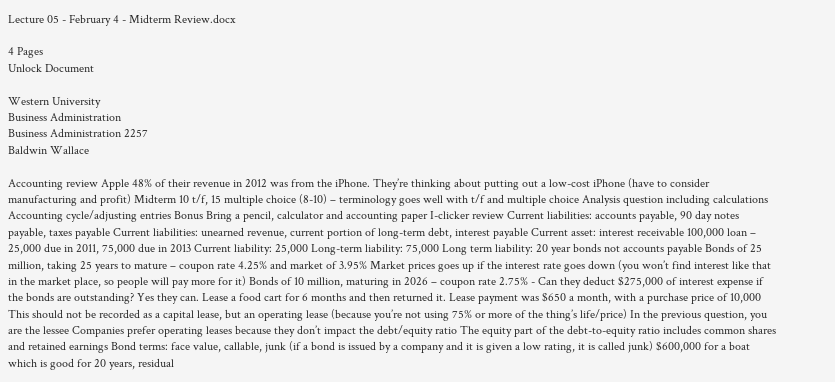Lecture 05 - February 4 - Midterm Review.docx

4 Pages
Unlock Document

Western University
Business Administration
Business Administration 2257
Baldwin Wallace

Accounting review Apple 48% of their revenue in 2012 was from the iPhone. They’re thinking about putting out a low-cost iPhone (have to consider manufacturing and profit) Midterm 10 t/f, 15 multiple choice (8-10) – terminology goes well with t/f and multiple choice Analysis question including calculations Accounting cycle/adjusting entries Bonus Bring a pencil, calculator and accounting paper I-clicker review Current liabilities: accounts payable, 90 day notes payable, taxes payable Current liabilities: unearned revenue, current portion of long-term debt, interest payable Current asset: interest receivable 100,000 loan – 25,000 due in 2011, 75,000 due in 2013 Current liability: 25,000 Long-term liability: 75,000 Long term liability: 20 year bonds not accounts payable Bonds of 25 million, taking 25 years to mature – coupon rate 4.25% and market of 3.95% Market prices goes up if the interest rate goes down (you won’t find interest like that in the market place, so people will pay more for it) Bonds of 10 million, maturing in 2026 – coupon rate 2.75% - Can they deduct $275,000 of interest expense if the bonds are outstanding? Yes they can. Lease a food cart for 6 months and then returned it. Lease payment was $650 a month, with a purchase price of 10,000 This should not be recorded as a capital lease, but an operating lease (because you’re not using 75% or more of the thing’s life/price) In the previous question, you are the lessee Companies prefer operating leases because they don’t impact the debt/equity ratio The equity part of the debt-to-equity ratio includes common shares and retained earnings Bond terms: face value, callable, junk (if a bond is issued by a company and it is given a low rating, it is called junk) $600,000 for a boat which is good for 20 years, residual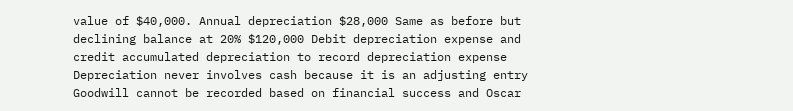value of $40,000. Annual depreciation $28,000 Same as before but declining balance at 20% $120,000 Debit depreciation expense and credit accumulated depreciation to record depreciation expense Depreciation never involves cash because it is an adjusting entry Goodwill cannot be recorded based on financial success and Oscar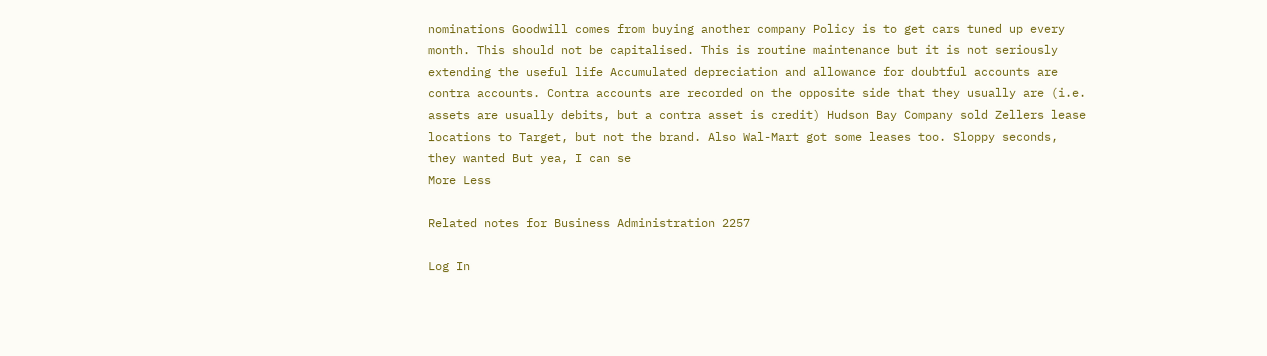nominations Goodwill comes from buying another company Policy is to get cars tuned up every month. This should not be capitalised. This is routine maintenance but it is not seriously extending the useful life Accumulated depreciation and allowance for doubtful accounts are contra accounts. Contra accounts are recorded on the opposite side that they usually are (i.e. assets are usually debits, but a contra asset is credit) Hudson Bay Company sold Zellers lease locations to Target, but not the brand. Also Wal-Mart got some leases too. Sloppy seconds, they wanted But yea, I can se
More Less

Related notes for Business Administration 2257

Log In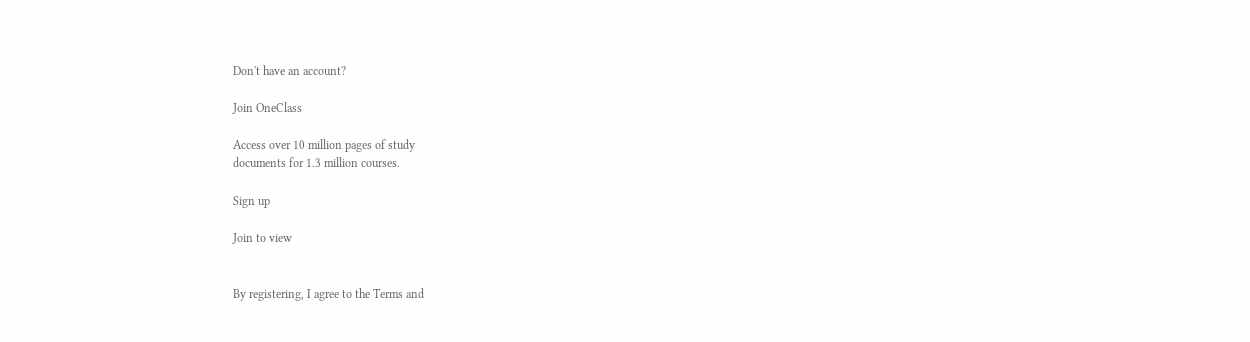Don't have an account?

Join OneClass

Access over 10 million pages of study
documents for 1.3 million courses.

Sign up

Join to view


By registering, I agree to the Terms and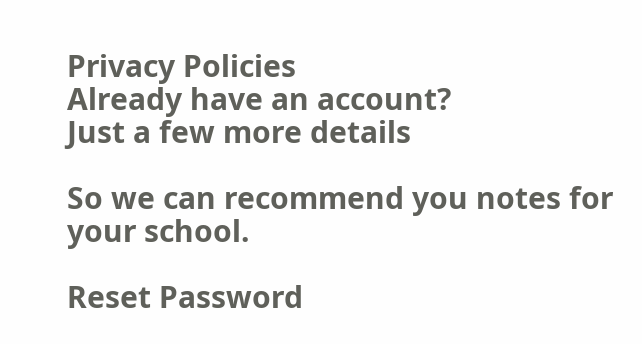Privacy Policies
Already have an account?
Just a few more details

So we can recommend you notes for your school.

Reset Password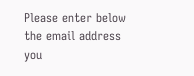Please enter below the email address you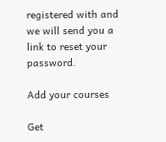registered with and we will send you a link to reset your password.

Add your courses

Get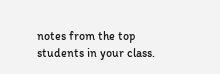notes from the top students in your class.